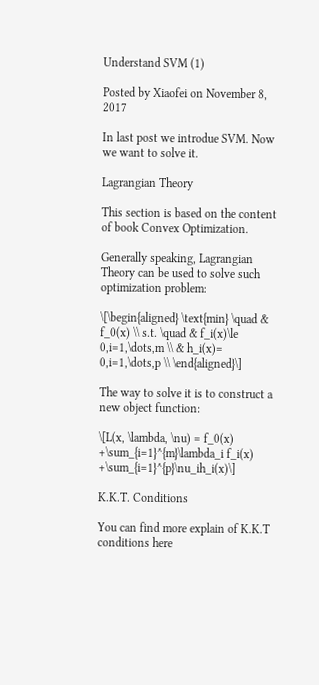Understand SVM (1)

Posted by Xiaofei on November 8, 2017

In last post we introdue SVM. Now we want to solve it.

Lagrangian Theory

This section is based on the content of book Convex Optimization.

Generally speaking, Lagrangian Theory can be used to solve such optimization problem:

\[\begin{aligned} \text{min} \quad & f_0(x) \\ s.t. \quad & f_i(x)\le 0,i=1,\dots,m \\ & h_i(x)= 0,i=1,\dots,p \\ \end{aligned}\]

The way to solve it is to construct a new object function:

\[L(x, \lambda, \nu) = f_0(x) +\sum_{i=1}^{m}\lambda_i f_i(x) +\sum_{i=1}^{p}\nu_ih_i(x)\]

K.K.T. Conditions

You can find more explain of K.K.T conditions here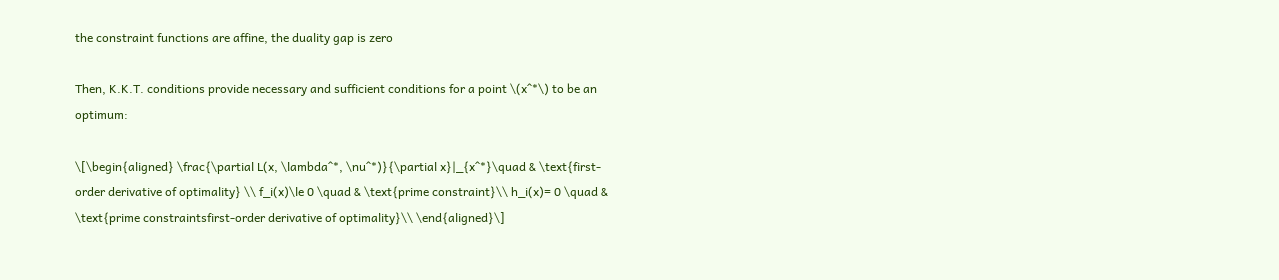the constraint functions are affine, the duality gap is zero

Then, K.K.T. conditions provide necessary and sufficient conditions for a point \(x^*\) to be an optimum:

\[\begin{aligned} \frac{\partial L(x, \lambda^*, \nu^*)}{\partial x}|_{x^*}\quad & \text{first-order derivative of optimality} \\ f_i(x)\le 0 \quad & \text{prime constraint}\\ h_i(x)= 0 \quad & \text{prime constraintsfirst-order derivative of optimality}\\ \end{aligned}\]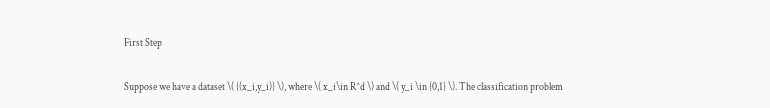First Step

Suppose we have a dataset \( {(x_i,y_i)} \), where \( x_i\in R^d \) and \( y_i \in {0,1} \). The classification problem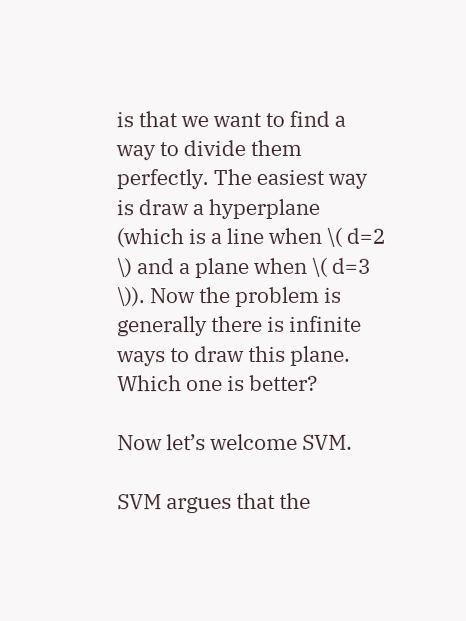is that we want to find a way to divide them perfectly. The easiest way is draw a hyperplane (which is a line when \( d=2 \) and a plane when \( d=3 \)). Now the problem is generally there is infinite ways to draw this plane. Which one is better?

Now let’s welcome SVM.

SVM argues that the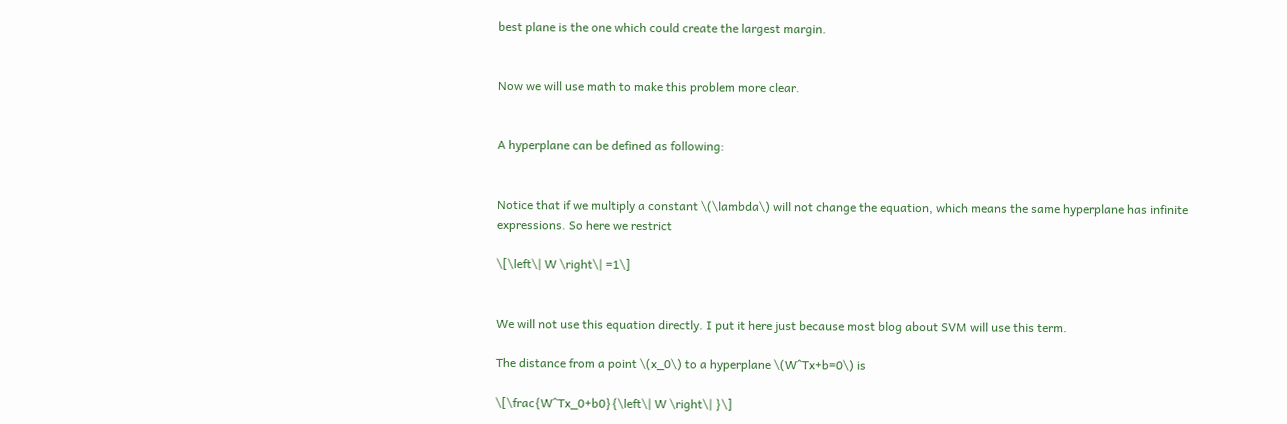best plane is the one which could create the largest margin.


Now we will use math to make this problem more clear.


A hyperplane can be defined as following:


Notice that if we multiply a constant \(\lambda\) will not change the equation, which means the same hyperplane has infinite expressions. So here we restrict

\[\left\| W \right\| =1\]


We will not use this equation directly. I put it here just because most blog about SVM will use this term.

The distance from a point \(x_0\) to a hyperplane \(W^Tx+b=0\) is

\[\frac{W^Tx_0+b0}{\left\| W \right\| }\]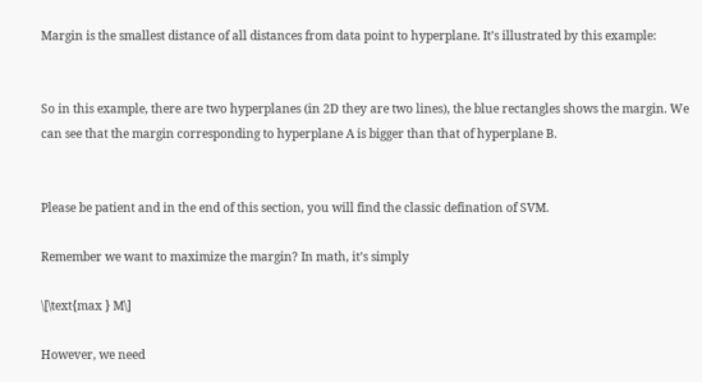Margin is the smallest distance of all distances from data point to hyperplane. It’s illustrated by this example:


So in this example, there are two hyperplanes (in 2D they are two lines), the blue rectangles shows the margin. We can see that the margin corresponding to hyperplane A is bigger than that of hyperplane B.


Please be patient and in the end of this section, you will find the classic defination of SVM.

Remember we want to maximize the margin? In math, it’s simply

\[\text{max } M\]

However, we need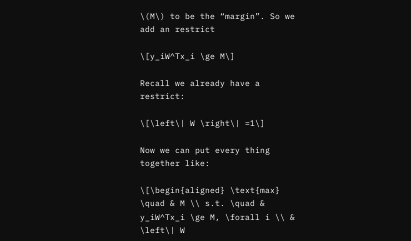\(M\) to be the “margin”. So we add an restrict

\[y_iW^Tx_i \ge M\]

Recall we already have a restrict:

\[\left\| W \right\| =1\]

Now we can put every thing together like:

\[\begin{aligned} \text{max} \quad & M \\ s.t. \quad & y_iW^Tx_i \ge M, \forall i \\ & \left\| W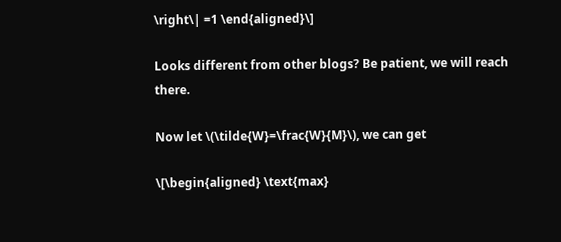\right\| =1 \end{aligned}\]

Looks different from other blogs? Be patient, we will reach there.

Now let \(\tilde{W}=\frac{W}{M}\), we can get

\[\begin{aligned} \text{max}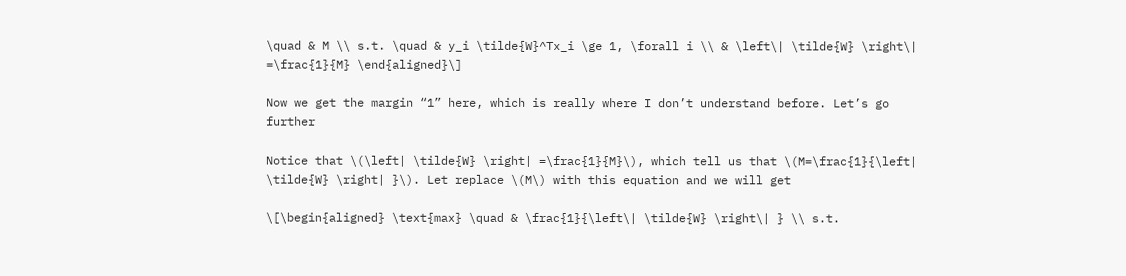\quad & M \\ s.t. \quad & y_i \tilde{W}^Tx_i \ge 1, \forall i \\ & \left\| \tilde{W} \right\| =\frac{1}{M} \end{aligned}\]

Now we get the margin “1” here, which is really where I don’t understand before. Let’s go further

Notice that \(\left| \tilde{W} \right| =\frac{1}{M}\), which tell us that \(M=\frac{1}{\left| \tilde{W} \right| }\). Let replace \(M\) with this equation and we will get

\[\begin{aligned} \text{max} \quad & \frac{1}{\left\| \tilde{W} \right\| } \\ s.t.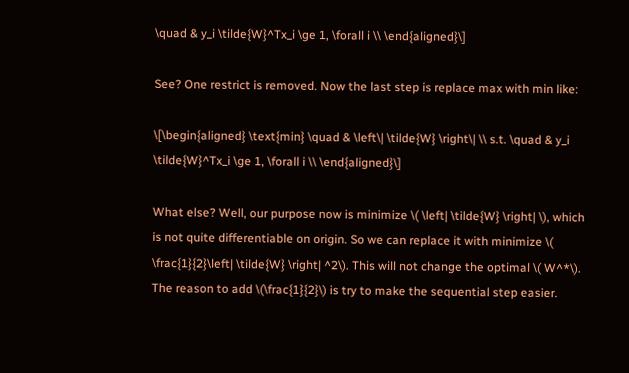\quad & y_i \tilde{W}^Tx_i \ge 1, \forall i \\ \end{aligned}\]

See? One restrict is removed. Now the last step is replace max with min like:

\[\begin{aligned} \text{min} \quad & \left\| \tilde{W} \right\| \\ s.t. \quad & y_i \tilde{W}^Tx_i \ge 1, \forall i \\ \end{aligned}\]

What else? Well, our purpose now is minimize \( \left| \tilde{W} \right| \), which is not quite differentiable on origin. So we can replace it with minimize \( \frac{1}{2}\left| \tilde{W} \right| ^2\). This will not change the optimal \( W^*\). The reason to add \(\frac{1}{2}\) is try to make the sequential step easier.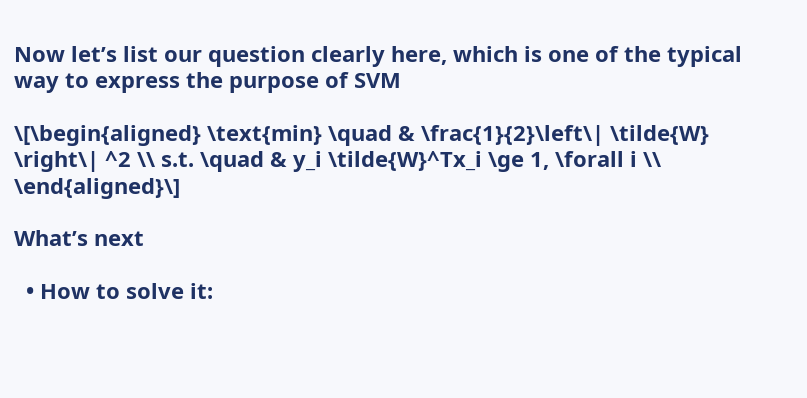Now let’s list our question clearly here, which is one of the typical way to express the purpose of SVM

\[\begin{aligned} \text{min} \quad & \frac{1}{2}\left\| \tilde{W} \right\| ^2 \\ s.t. \quad & y_i \tilde{W}^Tx_i \ge 1, \forall i \\ \end{aligned}\]

What’s next

  • How to solve it: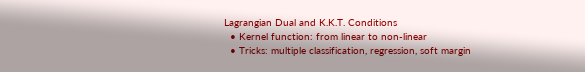Lagrangian Dual and K.K.T. Conditions
  • Kernel function: from linear to non-linear
  • Tricks: multiple classification, regression, soft margin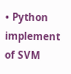• Python implement of SVM